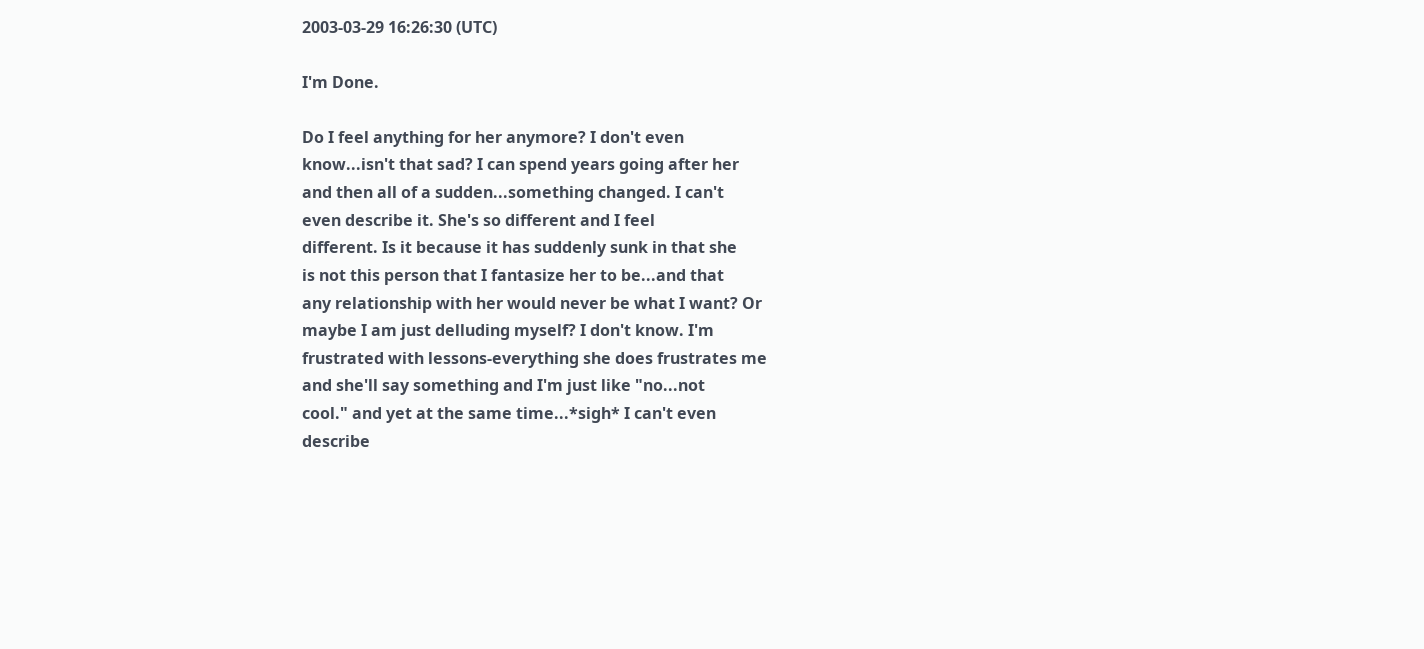2003-03-29 16:26:30 (UTC)

I'm Done.

Do I feel anything for her anymore? I don't even
know...isn't that sad? I can spend years going after her
and then all of a sudden...something changed. I can't
even describe it. She's so different and I feel
different. Is it because it has suddenly sunk in that she
is not this person that I fantasize her to be...and that
any relationship with her would never be what I want? Or
maybe I am just delluding myself? I don't know. I'm
frustrated with lessons-everything she does frustrates me
and she'll say something and I'm just like "no...not
cool." and yet at the same time...*sigh* I can't even
describe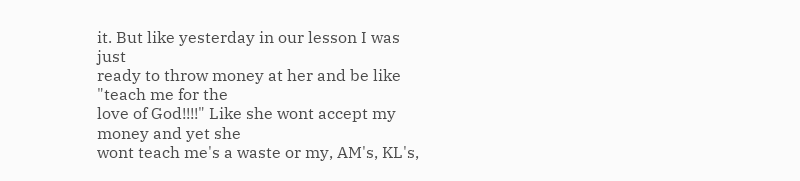it. But like yesterday in our lesson I was just
ready to throw money at her and be like "teach me for the
love of God!!!!" Like she wont accept my money and yet she
wont teach me's a waste or my, AM's, KL's,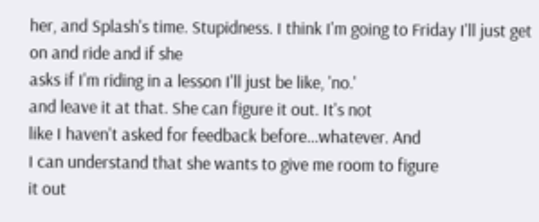her, and Splash's time. Stupidness. I think I'm going to Friday I'll just get on and ride and if she
asks if I'm riding in a lesson I'll just be like, 'no.'
and leave it at that. She can figure it out. It's not
like I haven't asked for feedback before...whatever. And
I can understand that she wants to give me room to figure
it out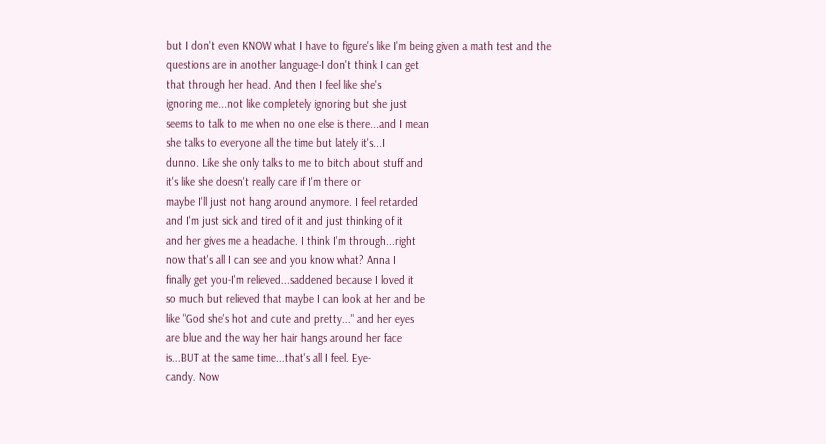but I don't even KNOW what I have to figure's like I'm being given a math test and the
questions are in another language-I don't think I can get
that through her head. And then I feel like she's
ignoring me...not like completely ignoring but she just
seems to talk to me when no one else is there...and I mean
she talks to everyone all the time but lately it's...I
dunno. Like she only talks to me to bitch about stuff and
it's like she doesn't really care if I'm there or
maybe I'll just not hang around anymore. I feel retarded
and I'm just sick and tired of it and just thinking of it
and her gives me a headache. I think I'm through...right
now that's all I can see and you know what? Anna I
finally get you-I'm relieved...saddened because I loved it
so much but relieved that maybe I can look at her and be
like "God she's hot and cute and pretty..." and her eyes
are blue and the way her hair hangs around her face
is...BUT at the same time...that's all I feel. Eye-
candy. Now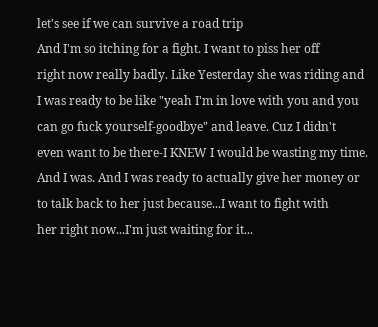let's see if we can survive a road trip
And I'm so itching for a fight. I want to piss her off
right now really badly. Like Yesterday she was riding and
I was ready to be like "yeah I'm in love with you and you
can go fuck yourself-goodbye" and leave. Cuz I didn't
even want to be there-I KNEW I would be wasting my time.
And I was. And I was ready to actually give her money or
to talk back to her just because...I want to fight with
her right now...I'm just waiting for it...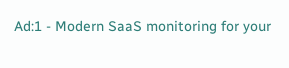Ad:1 - Modern SaaS monitoring for your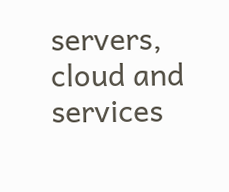servers, cloud and services